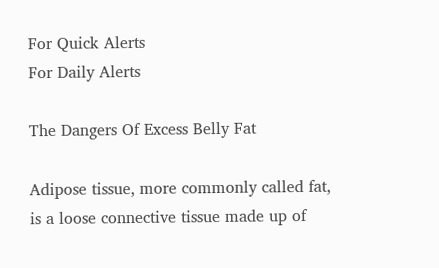For Quick Alerts
For Daily Alerts

The Dangers Of Excess Belly Fat

Adipose tissue, more commonly called fat, is a loose connective tissue made up of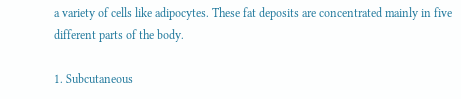a variety of cells like adipocytes. These fat deposits are concentrated mainly in five different parts of the body.

1. Subcutaneous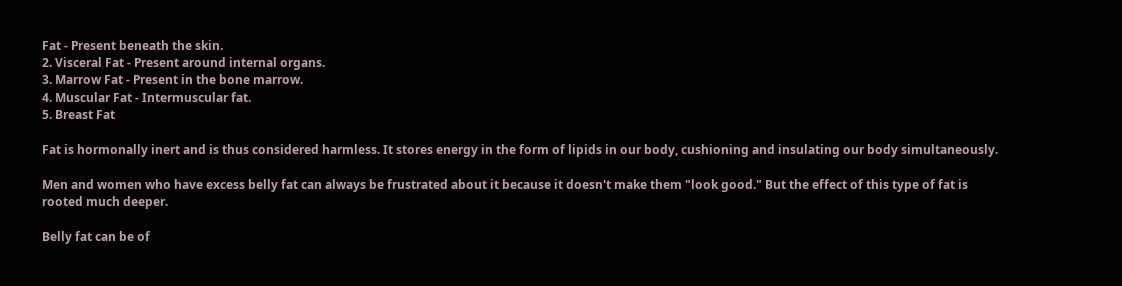Fat - Present beneath the skin.
2. Visceral Fat - Present around internal organs.
3. Marrow Fat - Present in the bone marrow.
4. Muscular Fat - Intermuscular fat.
5. Breast Fat

Fat is hormonally inert and is thus considered harmless. It stores energy in the form of lipids in our body, cushioning and insulating our body simultaneously.

Men and women who have excess belly fat can always be frustrated about it because it doesn't make them "look good." But the effect of this type of fat is rooted much deeper.

Belly fat can be of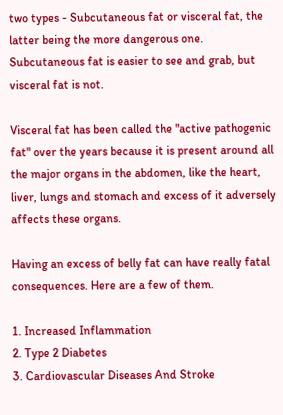two types - Subcutaneous fat or visceral fat, the latter being the more dangerous one. Subcutaneous fat is easier to see and grab, but visceral fat is not.

Visceral fat has been called the "active pathogenic fat" over the years because it is present around all the major organs in the abdomen, like the heart, liver, lungs and stomach and excess of it adversely affects these organs.

Having an excess of belly fat can have really fatal consequences. Here are a few of them.

1. Increased Inflammation
2. Type 2 Diabetes
3. Cardiovascular Diseases And Stroke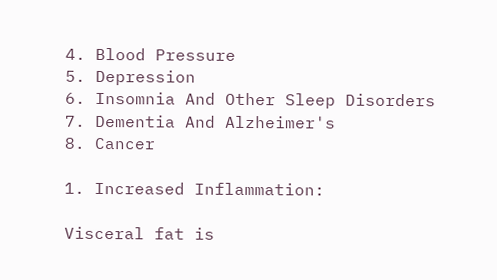4. Blood Pressure
5. Depression
6. Insomnia And Other Sleep Disorders
7. Dementia And Alzheimer's
8. Cancer

1. Increased Inflammation:

Visceral fat is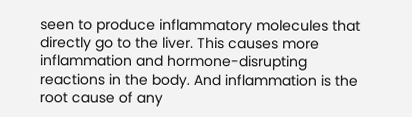seen to produce inflammatory molecules that directly go to the liver. This causes more inflammation and hormone-disrupting reactions in the body. And inflammation is the root cause of any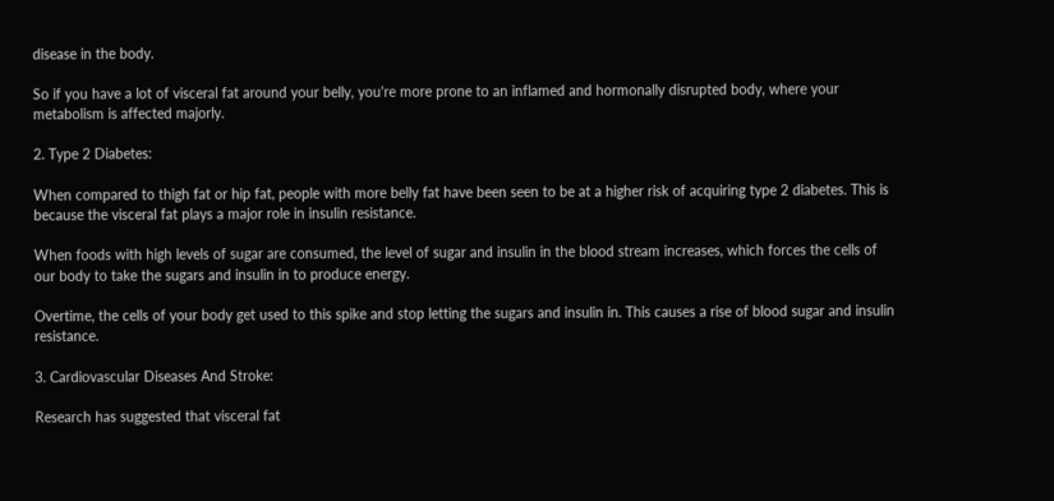disease in the body.

So if you have a lot of visceral fat around your belly, you're more prone to an inflamed and hormonally disrupted body, where your metabolism is affected majorly.

2. Type 2 Diabetes:

When compared to thigh fat or hip fat, people with more belly fat have been seen to be at a higher risk of acquiring type 2 diabetes. This is because the visceral fat plays a major role in insulin resistance.

When foods with high levels of sugar are consumed, the level of sugar and insulin in the blood stream increases, which forces the cells of our body to take the sugars and insulin in to produce energy.

Overtime, the cells of your body get used to this spike and stop letting the sugars and insulin in. This causes a rise of blood sugar and insulin resistance.

3. Cardiovascular Diseases And Stroke:

Research has suggested that visceral fat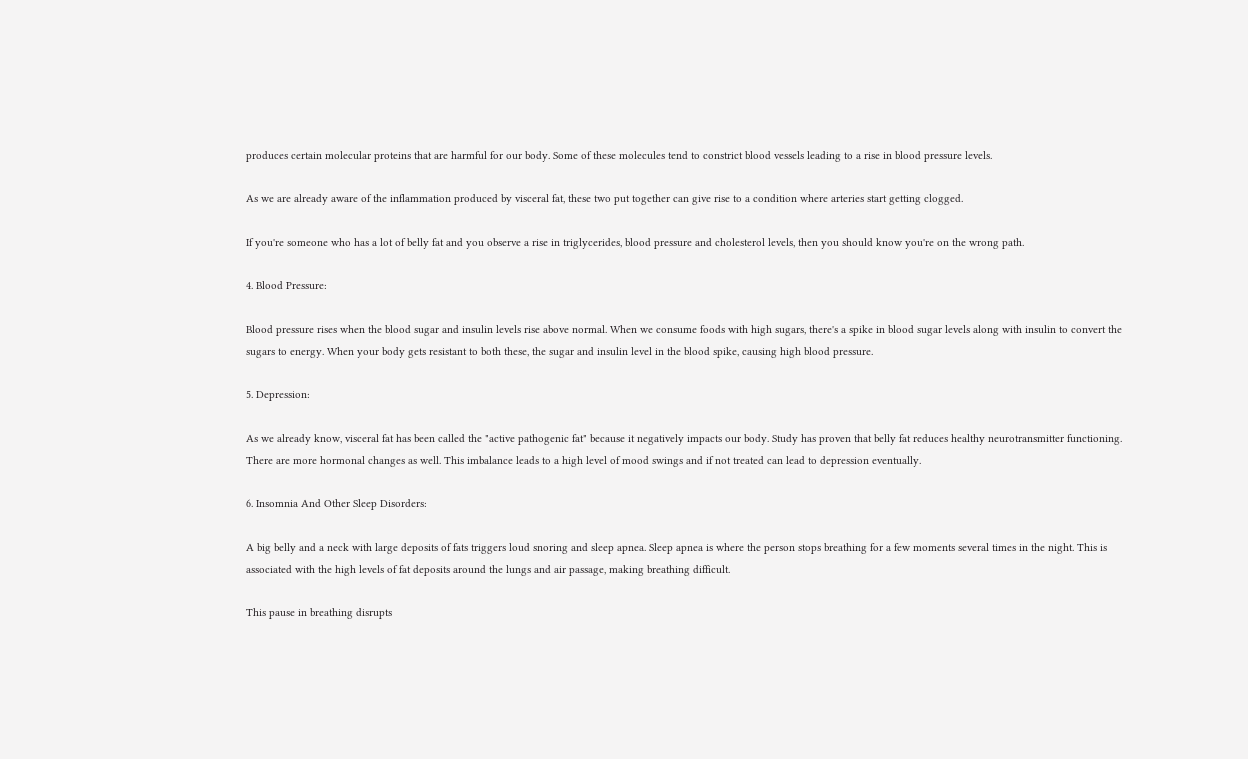produces certain molecular proteins that are harmful for our body. Some of these molecules tend to constrict blood vessels leading to a rise in blood pressure levels.

As we are already aware of the inflammation produced by visceral fat, these two put together can give rise to a condition where arteries start getting clogged.

If you're someone who has a lot of belly fat and you observe a rise in triglycerides, blood pressure and cholesterol levels, then you should know you're on the wrong path.

4. Blood Pressure:

Blood pressure rises when the blood sugar and insulin levels rise above normal. When we consume foods with high sugars, there's a spike in blood sugar levels along with insulin to convert the sugars to energy. When your body gets resistant to both these, the sugar and insulin level in the blood spike, causing high blood pressure.

5. Depression:

As we already know, visceral fat has been called the "active pathogenic fat" because it negatively impacts our body. Study has proven that belly fat reduces healthy neurotransmitter functioning. There are more hormonal changes as well. This imbalance leads to a high level of mood swings and if not treated can lead to depression eventually.

6. Insomnia And Other Sleep Disorders:

A big belly and a neck with large deposits of fats triggers loud snoring and sleep apnea. Sleep apnea is where the person stops breathing for a few moments several times in the night. This is associated with the high levels of fat deposits around the lungs and air passage, making breathing difficult.

This pause in breathing disrupts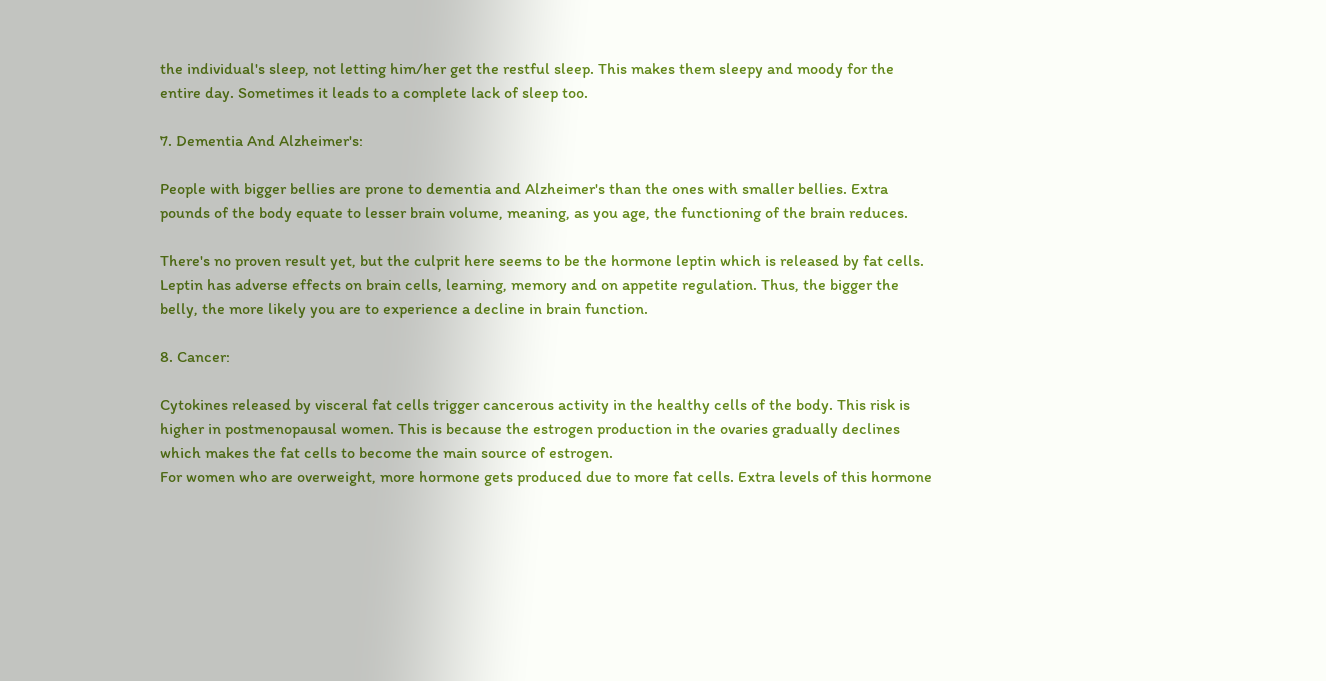the individual's sleep, not letting him/her get the restful sleep. This makes them sleepy and moody for the entire day. Sometimes it leads to a complete lack of sleep too.

7. Dementia And Alzheimer's:

People with bigger bellies are prone to dementia and Alzheimer's than the ones with smaller bellies. Extra pounds of the body equate to lesser brain volume, meaning, as you age, the functioning of the brain reduces.

There's no proven result yet, but the culprit here seems to be the hormone leptin which is released by fat cells. Leptin has adverse effects on brain cells, learning, memory and on appetite regulation. Thus, the bigger the belly, the more likely you are to experience a decline in brain function.

8. Cancer:

Cytokines released by visceral fat cells trigger cancerous activity in the healthy cells of the body. This risk is higher in postmenopausal women. This is because the estrogen production in the ovaries gradually declines which makes the fat cells to become the main source of estrogen.
For women who are overweight, more hormone gets produced due to more fat cells. Extra levels of this hormone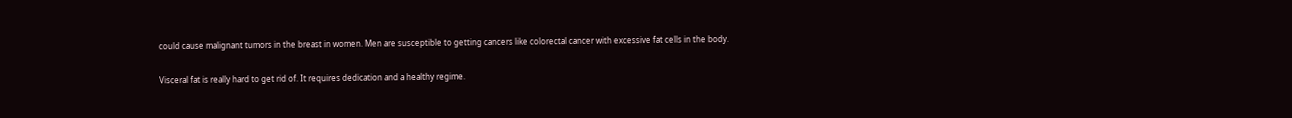could cause malignant tumors in the breast in women. Men are susceptible to getting cancers like colorectal cancer with excessive fat cells in the body.

Visceral fat is really hard to get rid of. It requires dedication and a healthy regime.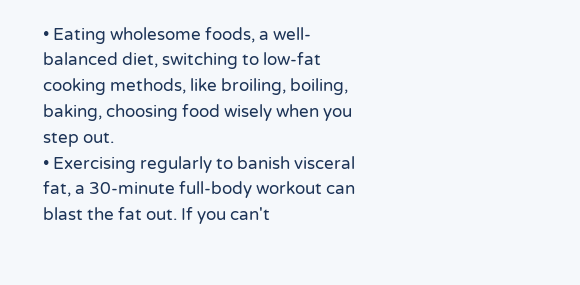• Eating wholesome foods, a well-balanced diet, switching to low-fat cooking methods, like broiling, boiling, baking, choosing food wisely when you step out.
• Exercising regularly to banish visceral fat, a 30-minute full-body workout can blast the fat out. If you can't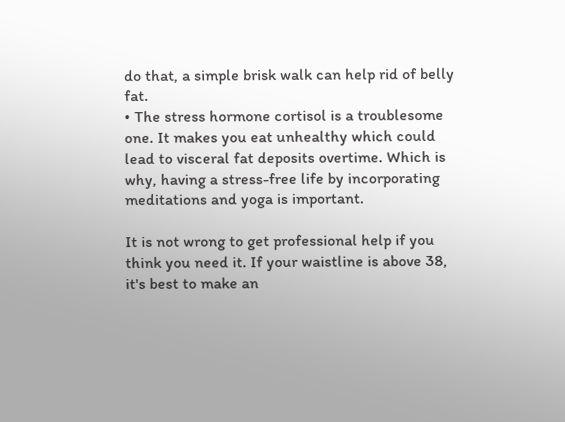do that, a simple brisk walk can help rid of belly fat.
• The stress hormone cortisol is a troublesome one. It makes you eat unhealthy which could lead to visceral fat deposits overtime. Which is why, having a stress-free life by incorporating meditations and yoga is important.

It is not wrong to get professional help if you think you need it. If your waistline is above 38, it's best to make an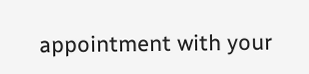appointment with your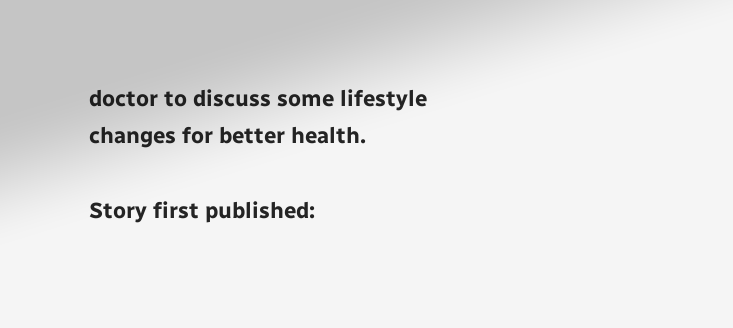doctor to discuss some lifestyle changes for better health.

Story first published: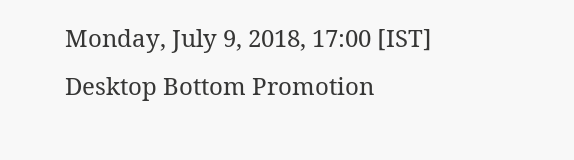Monday, July 9, 2018, 17:00 [IST]
Desktop Bottom Promotion